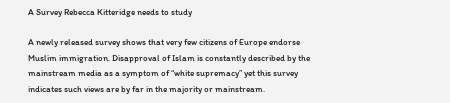A Survey Rebecca Kitteridge needs to study

A newly released survey shows that very few citizens of Europe endorse Muslim immigration. Disapproval of Islam is constantly described by the mainstream media as a symptom of “white supremacy” yet this survey indicates such views are by far in the majority or mainstream.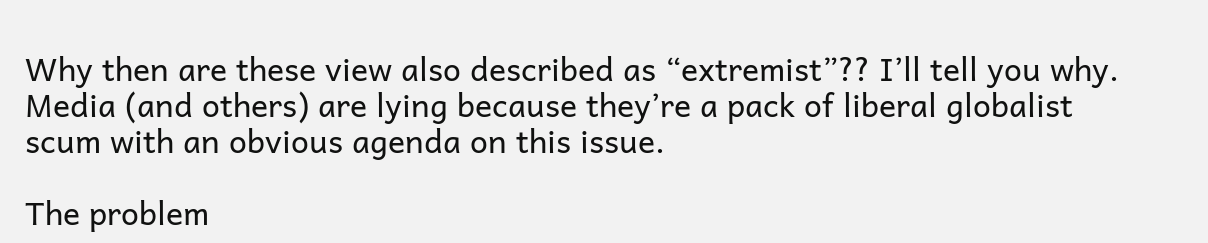Why then are these view also described as “extremist”?? I’ll tell you why. Media (and others) are lying because they’re a pack of liberal globalist scum with an obvious agenda on this issue.

The problem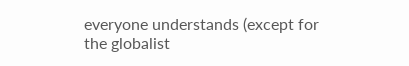everyone understands (except for the globalist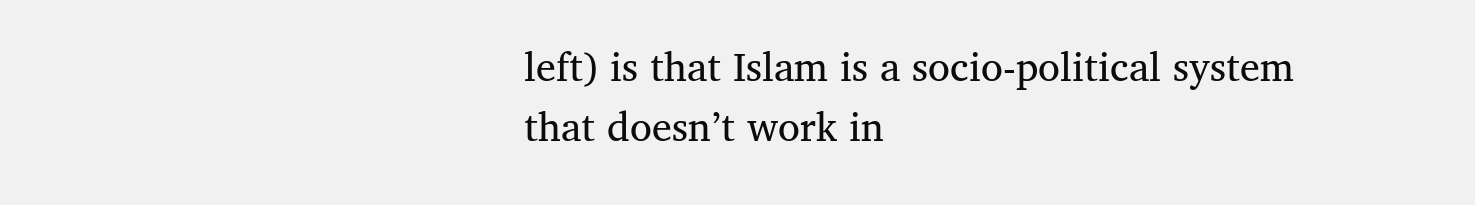left) is that Islam is a socio-political system that doesn’t work in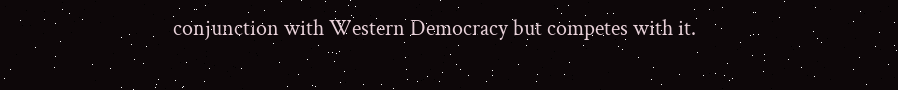conjunction with Western Democracy but competes with it.